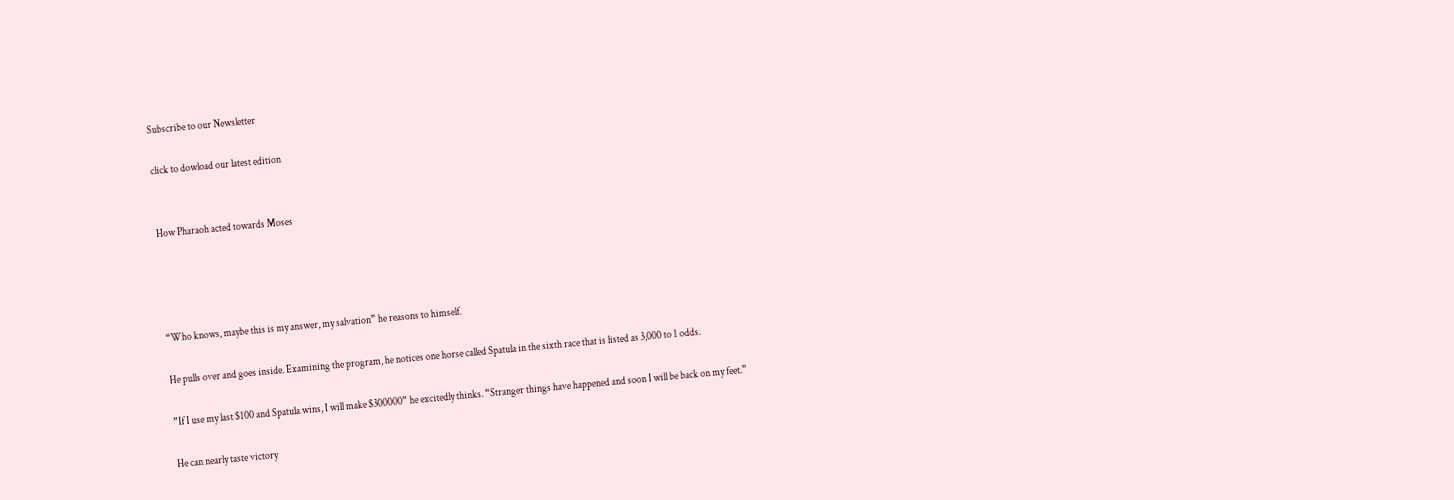Subscribe to our Newsletter

click to dowload our latest edition


How Pharaoh acted towards Moses




“Who knows, maybe this is my answer, my salvation” he reasons to himself.

He pulls over and goes inside. Examining the program, he notices one horse called Spatula in the sixth race that is listed as 3,000 to 1 odds.

”If I use my last $100 and Spatula wins, I will make $300000” he excitedly thinks. “Stranger things have happened and soon I will be back on my feet.”

He can nearly taste victory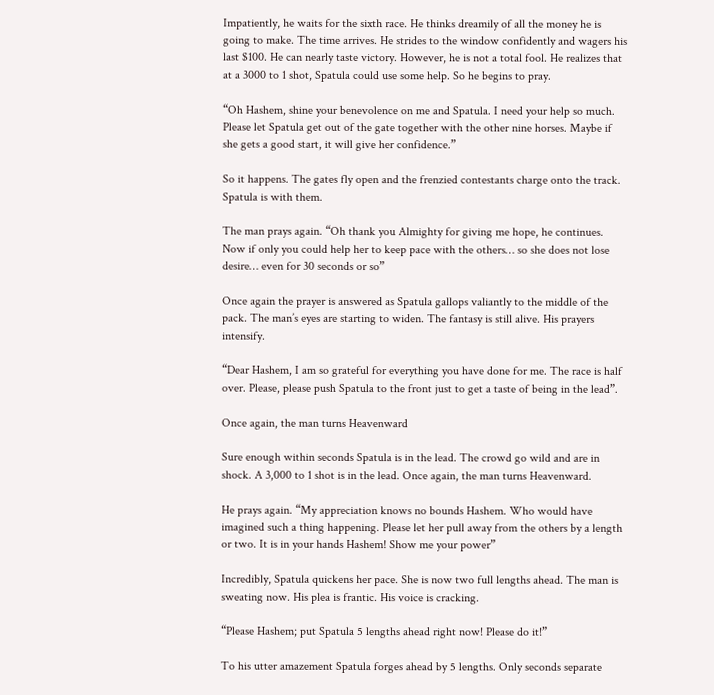Impatiently, he waits for the sixth race. He thinks dreamily of all the money he is going to make. The time arrives. He strides to the window confidently and wagers his last $100. He can nearly taste victory. However, he is not a total fool. He realizes that at a 3000 to 1 shot, Spatula could use some help. So he begins to pray.

“Oh Hashem, shine your benevolence on me and Spatula. I need your help so much. Please let Spatula get out of the gate together with the other nine horses. Maybe if she gets a good start, it will give her confidence.”

So it happens. The gates fly open and the frenzied contestants charge onto the track. Spatula is with them.

The man prays again. “Oh thank you Almighty for giving me hope, he continues. Now if only you could help her to keep pace with the others… so she does not lose desire… even for 30 seconds or so”

Once again the prayer is answered as Spatula gallops valiantly to the middle of the pack. The man’s eyes are starting to widen. The fantasy is still alive. His prayers intensify.

“Dear Hashem, I am so grateful for everything you have done for me. The race is half over. Please, please push Spatula to the front just to get a taste of being in the lead”.

Once again, the man turns Heavenward

Sure enough within seconds Spatula is in the lead. The crowd go wild and are in shock. A 3,000 to 1 shot is in the lead. Once again, the man turns Heavenward.

He prays again. “My appreciation knows no bounds Hashem. Who would have imagined such a thing happening. Please let her pull away from the others by a length or two. It is in your hands Hashem! Show me your power”

Incredibly, Spatula quickens her pace. She is now two full lengths ahead. The man is sweating now. His plea is frantic. His voice is cracking.

“Please Hashem; put Spatula 5 lengths ahead right now! Please do it!”

To his utter amazement Spatula forges ahead by 5 lengths. Only seconds separate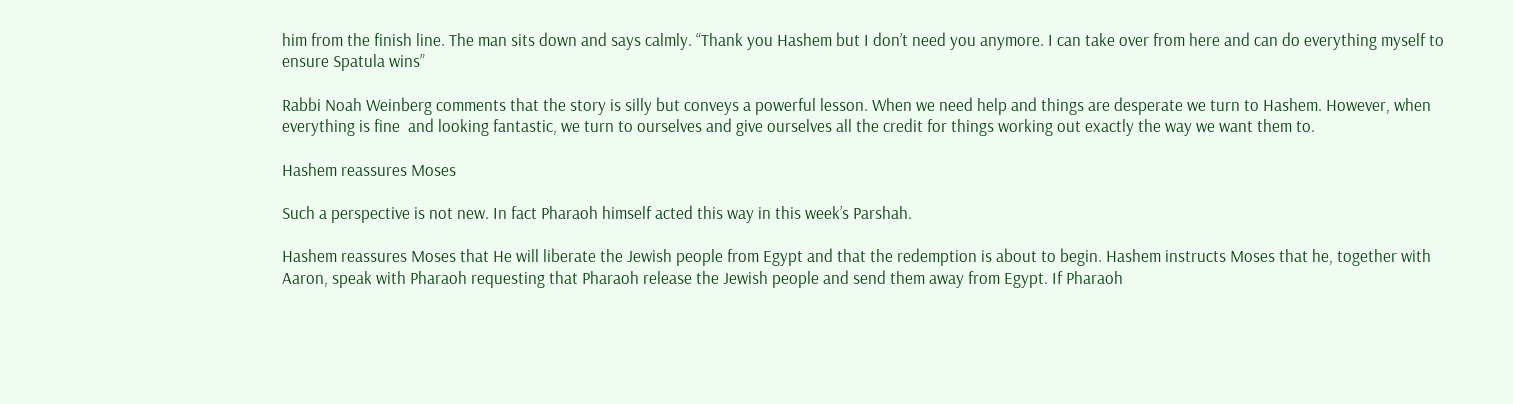him from the finish line. The man sits down and says calmly. “Thank you Hashem but I don’t need you anymore. I can take over from here and can do everything myself to ensure Spatula wins”

Rabbi Noah Weinberg comments that the story is silly but conveys a powerful lesson. When we need help and things are desperate we turn to Hashem. However, when everything is fine  and looking fantastic, we turn to ourselves and give ourselves all the credit for things working out exactly the way we want them to.

Hashem reassures Moses

Such a perspective is not new. In fact Pharaoh himself acted this way in this week’s Parshah.

Hashem reassures Moses that He will liberate the Jewish people from Egypt and that the redemption is about to begin. Hashem instructs Moses that he, together with Aaron, speak with Pharaoh requesting that Pharaoh release the Jewish people and send them away from Egypt. If Pharaoh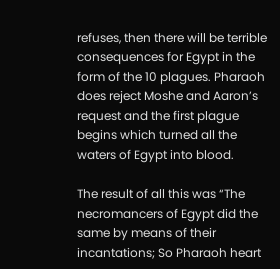refuses, then there will be terrible consequences for Egypt in the form of the 10 plagues. Pharaoh does reject Moshe and Aaron’s request and the first plague begins which turned all the waters of Egypt into blood.

The result of all this was “The necromancers of Egypt did the same by means of their incantations; So Pharaoh heart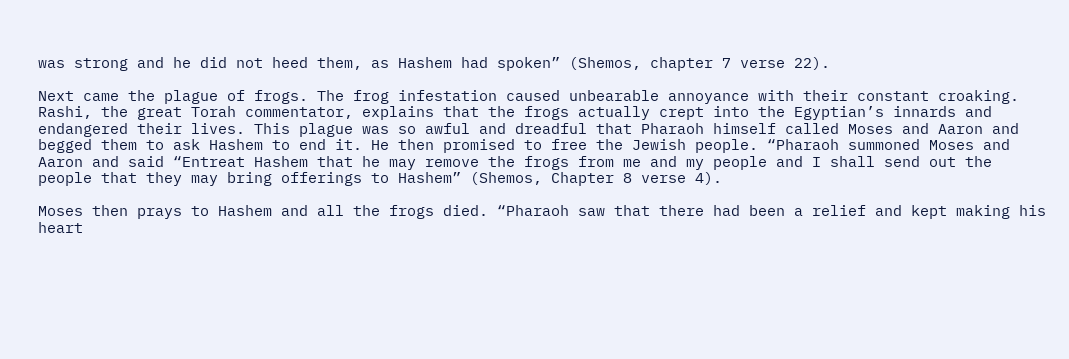was strong and he did not heed them, as Hashem had spoken” (Shemos, chapter 7 verse 22).

Next came the plague of frogs. The frog infestation caused unbearable annoyance with their constant croaking. Rashi, the great Torah commentator, explains that the frogs actually crept into the Egyptian’s innards and endangered their lives. This plague was so awful and dreadful that Pharaoh himself called Moses and Aaron and begged them to ask Hashem to end it. He then promised to free the Jewish people. “Pharaoh summoned Moses and Aaron and said “Entreat Hashem that he may remove the frogs from me and my people and I shall send out the people that they may bring offerings to Hashem” (Shemos, Chapter 8 verse 4).

Moses then prays to Hashem and all the frogs died. “Pharaoh saw that there had been a relief and kept making his heart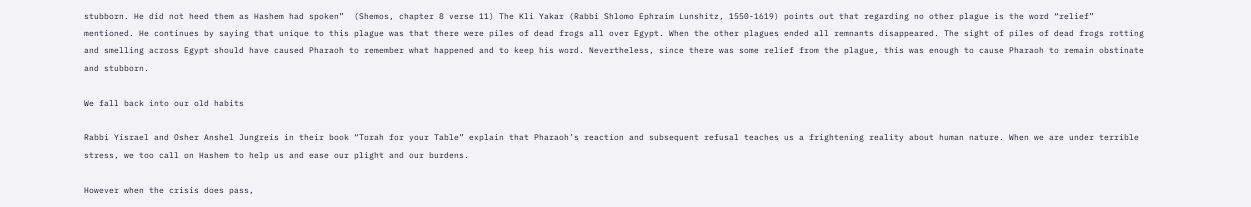stubborn. He did not heed them as Hashem had spoken”  (Shemos, chapter 8 verse 11) The Kli Yakar (Rabbi Shlomo Ephraim Lunshitz, 1550-1619) points out that regarding no other plague is the word “relief”  mentioned. He continues by saying that unique to this plague was that there were piles of dead frogs all over Egypt. When the other plagues ended all remnants disappeared. The sight of piles of dead frogs rotting and smelling across Egypt should have caused Pharaoh to remember what happened and to keep his word. Nevertheless, since there was some relief from the plague, this was enough to cause Pharaoh to remain obstinate and stubborn.

We fall back into our old habits

Rabbi Yisrael and Osher Anshel Jungreis in their book “Torah for your Table” explain that Pharaoh’s reaction and subsequent refusal teaches us a frightening reality about human nature. When we are under terrible stress, we too call on Hashem to help us and ease our plight and our burdens.

However when the crisis does pass,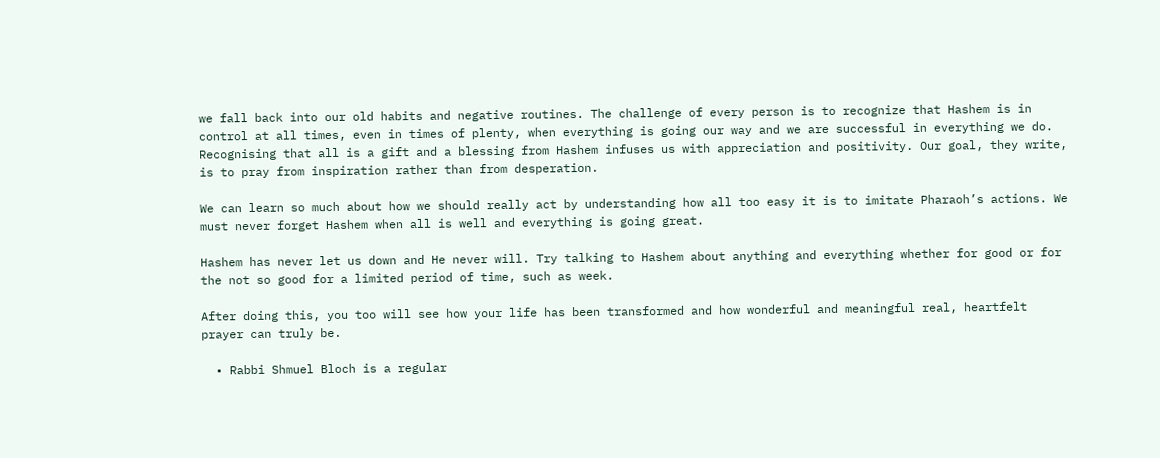we fall back into our old habits and negative routines. The challenge of every person is to recognize that Hashem is in control at all times, even in times of plenty, when everything is going our way and we are successful in everything we do. Recognising that all is a gift and a blessing from Hashem infuses us with appreciation and positivity. Our goal, they write, is to pray from inspiration rather than from desperation.

We can learn so much about how we should really act by understanding how all too easy it is to imitate Pharaoh’s actions. We must never forget Hashem when all is well and everything is going great.

Hashem has never let us down and He never will. Try talking to Hashem about anything and everything whether for good or for the not so good for a limited period of time, such as week.

After doing this, you too will see how your life has been transformed and how wonderful and meaningful real, heartfelt prayer can truly be.

  • Rabbi Shmuel Bloch is a regular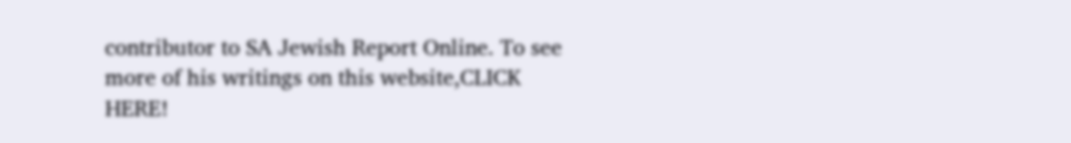contributor to SA Jewish Report Online. To see more of his writings on this website,CLICK HERE!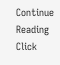Continue Reading
Click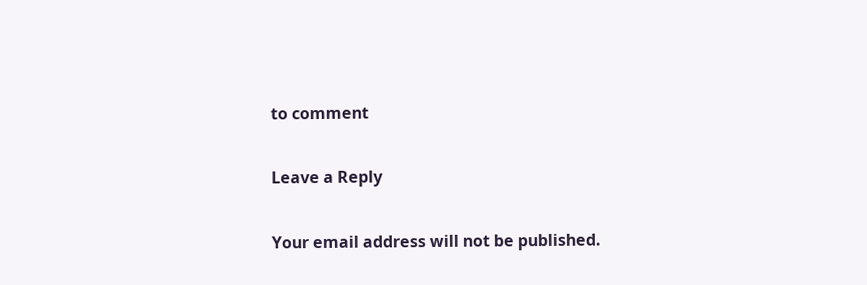to comment

Leave a Reply

Your email address will not be published.